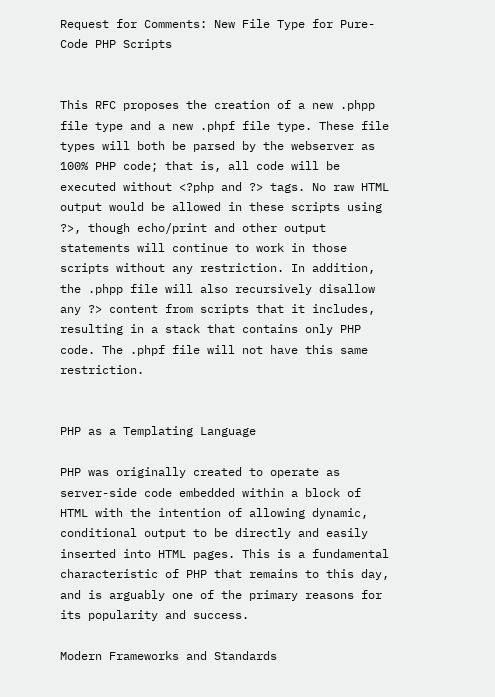Request for Comments: New File Type for Pure-Code PHP Scripts


This RFC proposes the creation of a new .phpp file type and a new .phpf file type. These file types will both be parsed by the webserver as 100% PHP code; that is, all code will be executed without <?php and ?> tags. No raw HTML output would be allowed in these scripts using ?>, though echo/print and other output statements will continue to work in those scripts without any restriction. In addition, the .phpp file will also recursively disallow any ?> content from scripts that it includes, resulting in a stack that contains only PHP code. The .phpf file will not have this same restriction.


PHP as a Templating Language

PHP was originally created to operate as server-side code embedded within a block of HTML with the intention of allowing dynamic, conditional output to be directly and easily inserted into HTML pages. This is a fundamental characteristic of PHP that remains to this day, and is arguably one of the primary reasons for its popularity and success.

Modern Frameworks and Standards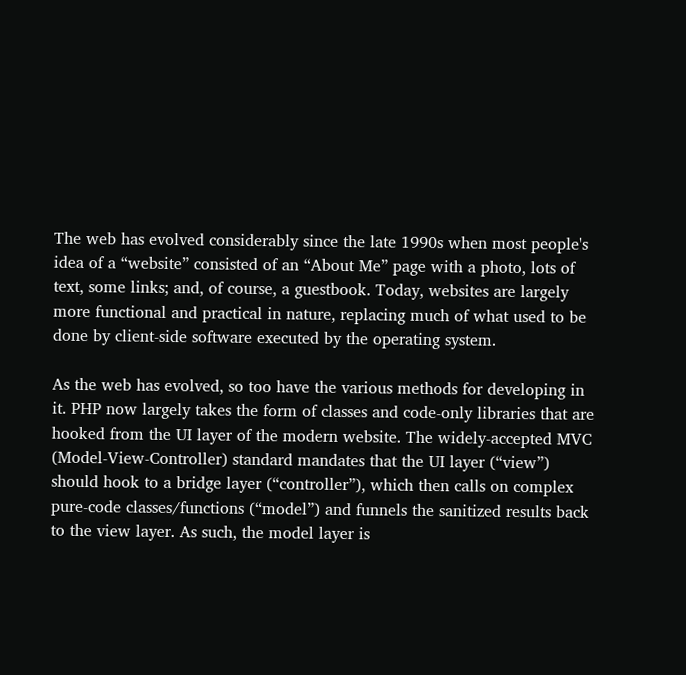The web has evolved considerably since the late 1990s when most people's idea of a “website” consisted of an “About Me” page with a photo, lots of text, some links; and, of course, a guestbook. Today, websites are largely more functional and practical in nature, replacing much of what used to be done by client-side software executed by the operating system.

As the web has evolved, so too have the various methods for developing in it. PHP now largely takes the form of classes and code-only libraries that are hooked from the UI layer of the modern website. The widely-accepted MVC (Model-View-Controller) standard mandates that the UI layer (“view”) should hook to a bridge layer (“controller”), which then calls on complex pure-code classes/functions (“model”) and funnels the sanitized results back to the view layer. As such, the model layer is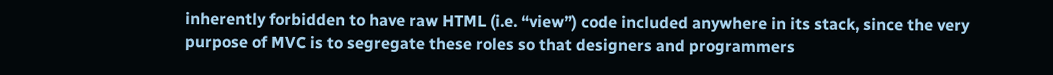inherently forbidden to have raw HTML (i.e. “view”) code included anywhere in its stack, since the very purpose of MVC is to segregate these roles so that designers and programmers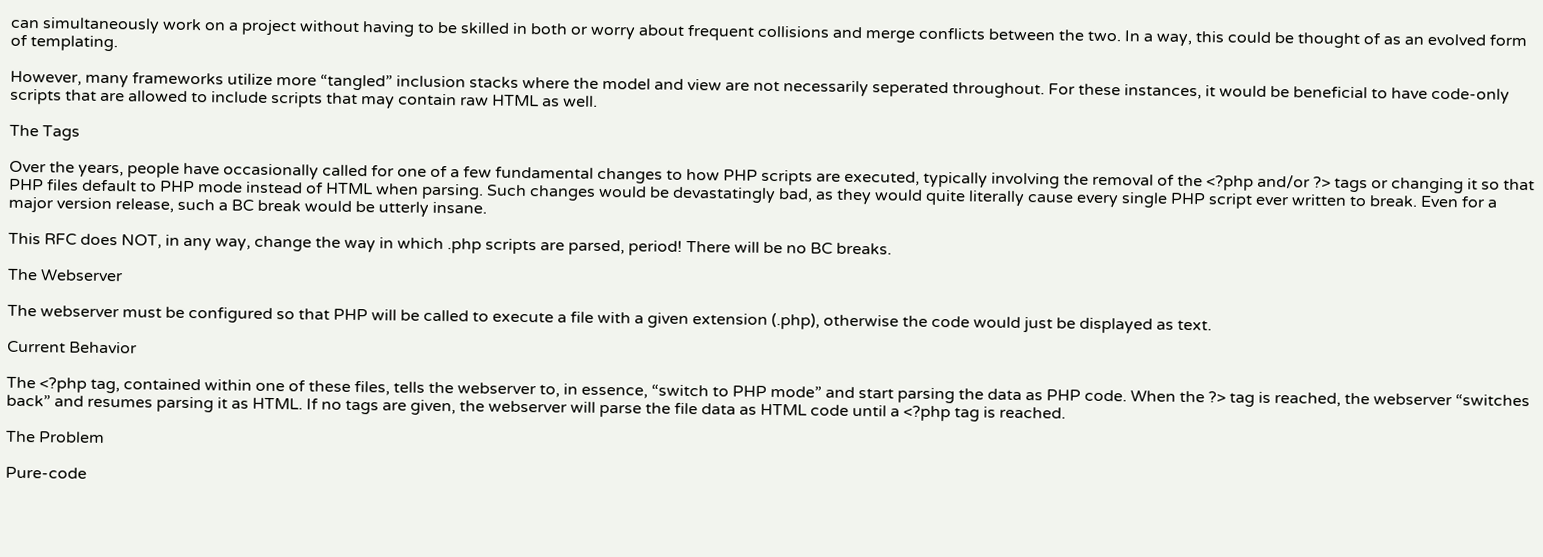can simultaneously work on a project without having to be skilled in both or worry about frequent collisions and merge conflicts between the two. In a way, this could be thought of as an evolved form of templating.

However, many frameworks utilize more “tangled” inclusion stacks where the model and view are not necessarily seperated throughout. For these instances, it would be beneficial to have code-only scripts that are allowed to include scripts that may contain raw HTML as well.

The Tags

Over the years, people have occasionally called for one of a few fundamental changes to how PHP scripts are executed, typically involving the removal of the <?php and/or ?> tags or changing it so that PHP files default to PHP mode instead of HTML when parsing. Such changes would be devastatingly bad, as they would quite literally cause every single PHP script ever written to break. Even for a major version release, such a BC break would be utterly insane.

This RFC does NOT, in any way, change the way in which .php scripts are parsed, period! There will be no BC breaks.

The Webserver

The webserver must be configured so that PHP will be called to execute a file with a given extension (.php), otherwise the code would just be displayed as text.

Current Behavior

The <?php tag, contained within one of these files, tells the webserver to, in essence, “switch to PHP mode” and start parsing the data as PHP code. When the ?> tag is reached, the webserver “switches back” and resumes parsing it as HTML. If no tags are given, the webserver will parse the file data as HTML code until a <?php tag is reached.

The Problem

Pure-code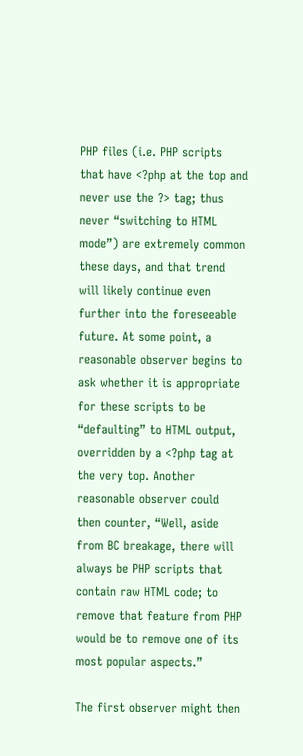PHP files (i.e. PHP scripts that have <?php at the top and never use the ?> tag; thus never “switching to HTML mode”) are extremely common these days, and that trend will likely continue even further into the foreseeable future. At some point, a reasonable observer begins to ask whether it is appropriate for these scripts to be “defaulting” to HTML output, overridden by a <?php tag at the very top. Another reasonable observer could then counter, “Well, aside from BC breakage, there will always be PHP scripts that contain raw HTML code; to remove that feature from PHP would be to remove one of its most popular aspects.”

The first observer might then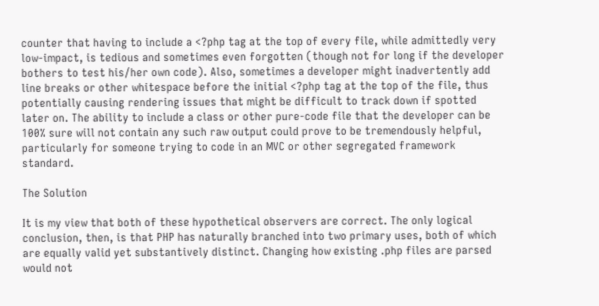counter that having to include a <?php tag at the top of every file, while admittedly very low-impact, is tedious and sometimes even forgotten (though not for long if the developer bothers to test his/her own code). Also, sometimes a developer might inadvertently add line breaks or other whitespace before the initial <?php tag at the top of the file, thus potentially causing rendering issues that might be difficult to track down if spotted later on. The ability to include a class or other pure-code file that the developer can be 100% sure will not contain any such raw output could prove to be tremendously helpful, particularly for someone trying to code in an MVC or other segregated framework standard.

The Solution

It is my view that both of these hypothetical observers are correct. The only logical conclusion, then, is that PHP has naturally branched into two primary uses, both of which are equally valid yet substantively distinct. Changing how existing .php files are parsed would not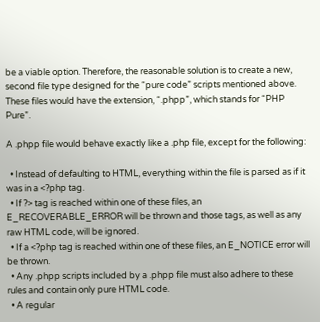be a viable option. Therefore, the reasonable solution is to create a new, second file type designed for the “pure code” scripts mentioned above. These files would have the extension, “.phpp”, which stands for “PHP Pure”.

A .phpp file would behave exactly like a .php file, except for the following:

  • Instead of defaulting to HTML, everything within the file is parsed as if it was in a <?php tag.
  • If ?> tag is reached within one of these files, an E_RECOVERABLE_ERROR will be thrown and those tags, as well as any raw HTML code, will be ignored.
  • If a <?php tag is reached within one of these files, an E_NOTICE error will be thrown.
  • Any .phpp scripts included by a .phpp file must also adhere to these rules and contain only pure HTML code.
  • A regular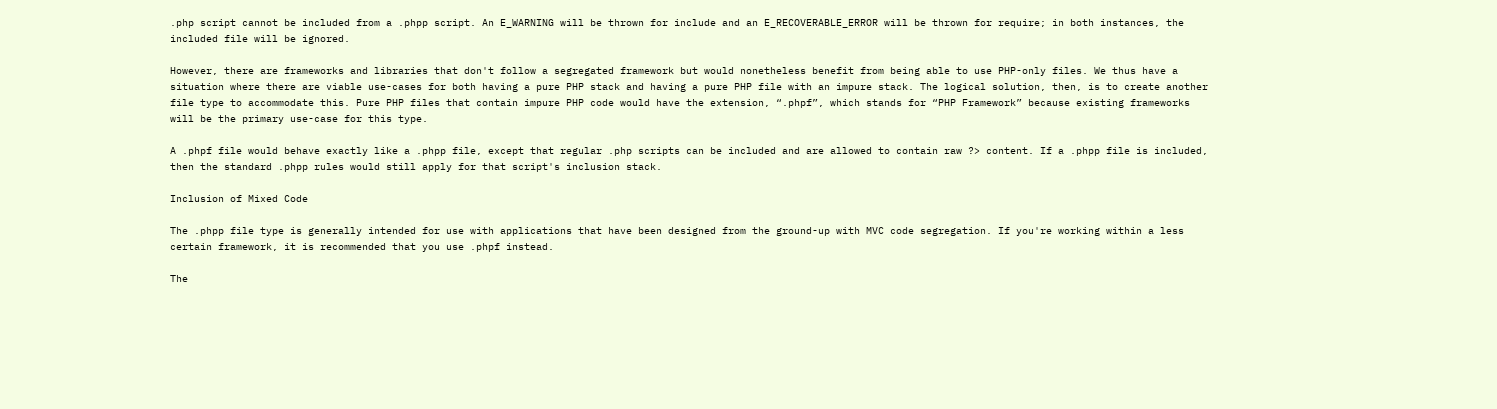.php script cannot be included from a .phpp script. An E_WARNING will be thrown for include and an E_RECOVERABLE_ERROR will be thrown for require; in both instances, the included file will be ignored.

However, there are frameworks and libraries that don't follow a segregated framework but would nonetheless benefit from being able to use PHP-only files. We thus have a situation where there are viable use-cases for both having a pure PHP stack and having a pure PHP file with an impure stack. The logical solution, then, is to create another file type to accommodate this. Pure PHP files that contain impure PHP code would have the extension, “.phpf”, which stands for “PHP Framework” because existing frameworks will be the primary use-case for this type.

A .phpf file would behave exactly like a .phpp file, except that regular .php scripts can be included and are allowed to contain raw ?> content. If a .phpp file is included, then the standard .phpp rules would still apply for that script's inclusion stack.

Inclusion of Mixed Code

The .phpp file type is generally intended for use with applications that have been designed from the ground-up with MVC code segregation. If you're working within a less certain framework, it is recommended that you use .phpf instead.

The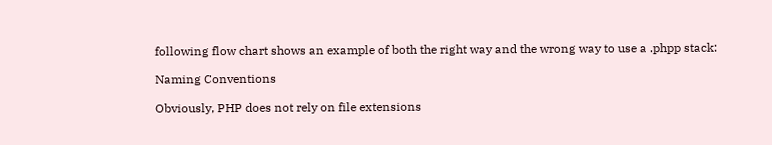following flow chart shows an example of both the right way and the wrong way to use a .phpp stack:

Naming Conventions

Obviously, PHP does not rely on file extensions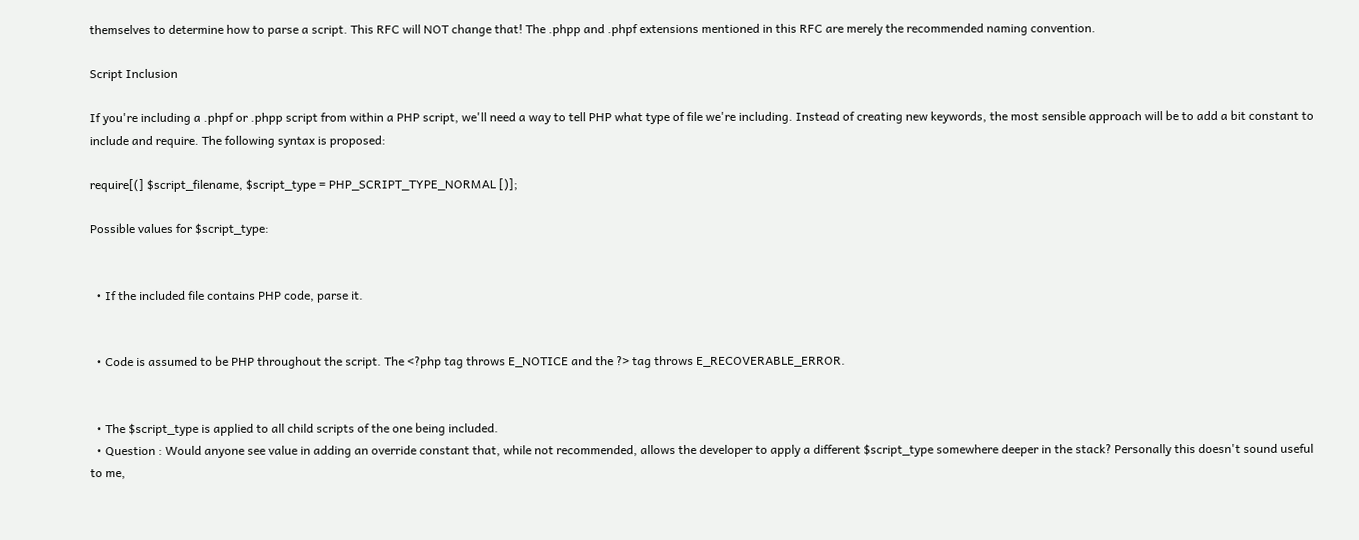themselves to determine how to parse a script. This RFC will NOT change that! The .phpp and .phpf extensions mentioned in this RFC are merely the recommended naming convention.

Script Inclusion

If you're including a .phpf or .phpp script from within a PHP script, we'll need a way to tell PHP what type of file we're including. Instead of creating new keywords, the most sensible approach will be to add a bit constant to include and require. The following syntax is proposed:

require[(] $script_filename, $script_type = PHP_SCRIPT_TYPE_NORMAL [)];

Possible values for $script_type:


  • If the included file contains PHP code, parse it.


  • Code is assumed to be PHP throughout the script. The <?php tag throws E_NOTICE and the ?> tag throws E_RECOVERABLE_ERROR.


  • The $script_type is applied to all child scripts of the one being included.
  • Question : Would anyone see value in adding an override constant that, while not recommended, allows the developer to apply a different $script_type somewhere deeper in the stack? Personally this doesn't sound useful to me,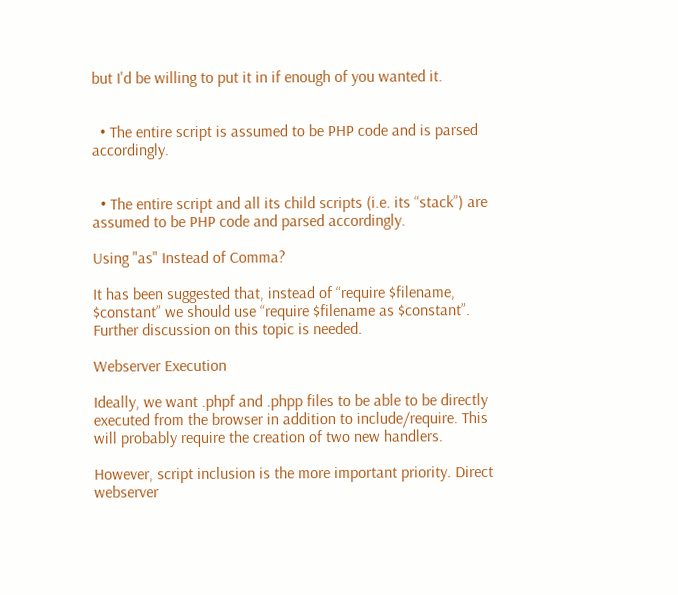but I'd be willing to put it in if enough of you wanted it.


  • The entire script is assumed to be PHP code and is parsed accordingly.


  • The entire script and all its child scripts (i.e. its “stack”) are assumed to be PHP code and parsed accordingly.

Using "as" Instead of Comma?

It has been suggested that, instead of “require $filename, $constant” we should use “require $filename as $constant”. Further discussion on this topic is needed.

Webserver Execution

Ideally, we want .phpf and .phpp files to be able to be directly executed from the browser in addition to include/require. This will probably require the creation of two new handlers.

However, script inclusion is the more important priority. Direct webserver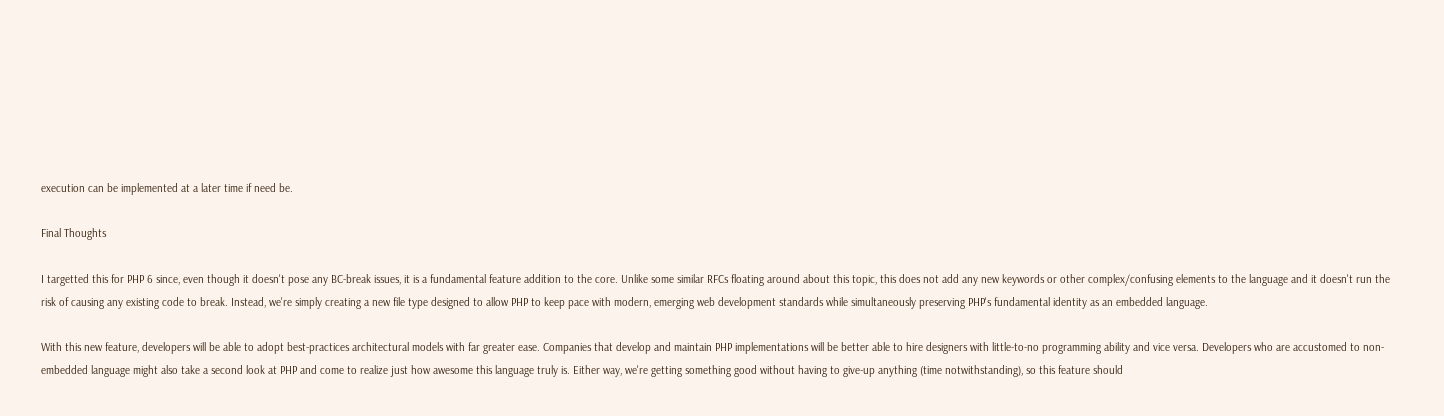execution can be implemented at a later time if need be.

Final Thoughts

I targetted this for PHP 6 since, even though it doesn't pose any BC-break issues, it is a fundamental feature addition to the core. Unlike some similar RFCs floating around about this topic, this does not add any new keywords or other complex/confusing elements to the language and it doesn't run the risk of causing any existing code to break. Instead, we're simply creating a new file type designed to allow PHP to keep pace with modern, emerging web development standards while simultaneously preserving PHP's fundamental identity as an embedded language.

With this new feature, developers will be able to adopt best-practices architectural models with far greater ease. Companies that develop and maintain PHP implementations will be better able to hire designers with little-to-no programming ability and vice versa. Developers who are accustomed to non-embedded language might also take a second look at PHP and come to realize just how awesome this language truly is. Either way, we're getting something good without having to give-up anything (time notwithstanding), so this feature should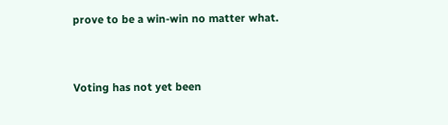prove to be a win-win no matter what.


Voting has not yet been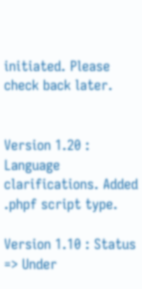initiated. Please check back later.


Version 1.20 : Language clarifications. Added .phpf script type.

Version 1.10 : Status => Under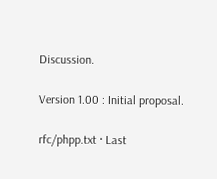Discussion.

Version 1.00 : Initial proposal.

rfc/phpp.txt · Last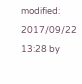modified: 2017/09/22 13:28 by